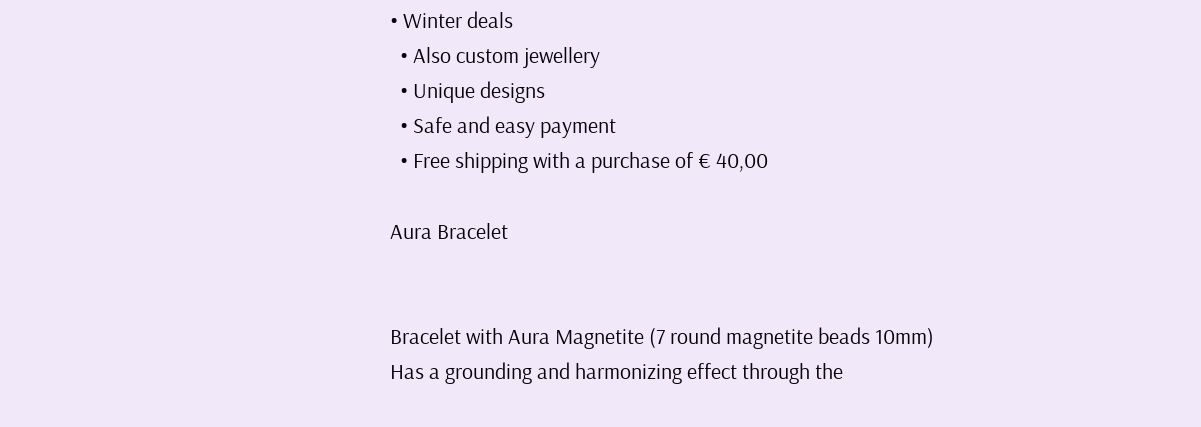• Winter deals
  • Also custom jewellery
  • Unique designs
  • Safe and easy payment
  • Free shipping with a purchase of € 40,00

Aura Bracelet


Bracelet with Aura Magnetite (7 round magnetite beads 10mm)
Has a grounding and harmonizing effect through the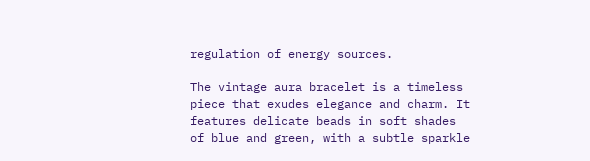regulation of energy sources.

The vintage aura bracelet is a timeless piece that exudes elegance and charm. It features delicate beads in soft shades of blue and green, with a subtle sparkle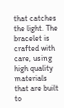that catches the light. The bracelet is crafted with care, using high quality materials that are built to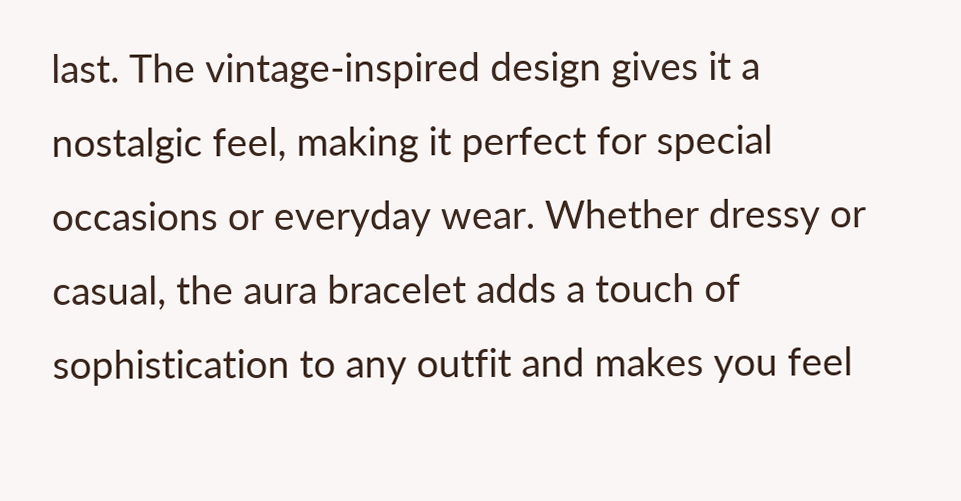last. The vintage-inspired design gives it a nostalgic feel, making it perfect for special occasions or everyday wear. Whether dressy or casual, the aura bracelet adds a touch of sophistication to any outfit and makes you feel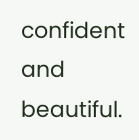confident and beautiful.